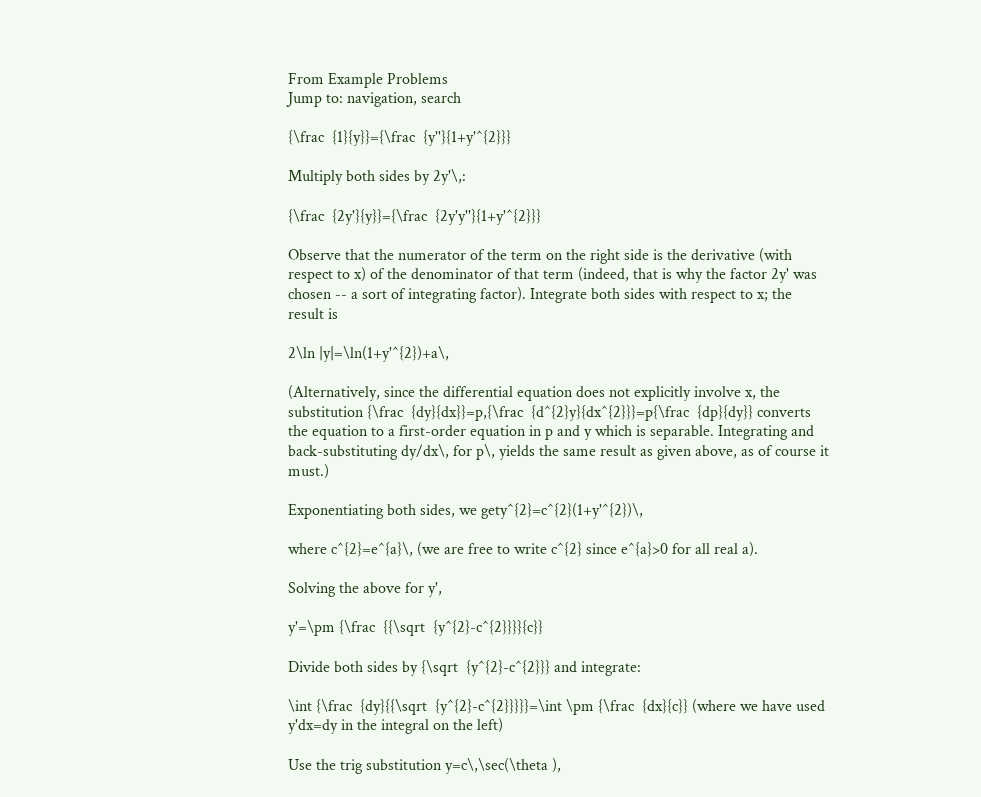From Example Problems
Jump to: navigation, search

{\frac  {1}{y}}={\frac  {y''}{1+y'^{2}}}

Multiply both sides by 2y'\,:

{\frac  {2y'}{y}}={\frac  {2y'y''}{1+y'^{2}}}

Observe that the numerator of the term on the right side is the derivative (with respect to x) of the denominator of that term (indeed, that is why the factor 2y' was chosen -- a sort of integrating factor). Integrate both sides with respect to x; the result is

2\ln |y|=\ln(1+y'^{2})+a\,

(Alternatively, since the differential equation does not explicitly involve x, the substitution {\frac  {dy}{dx}}=p,{\frac  {d^{2}y}{dx^{2}}}=p{\frac  {dp}{dy}} converts the equation to a first-order equation in p and y which is separable. Integrating and back-substituting dy/dx\, for p\, yields the same result as given above, as of course it must.)

Exponentiating both sides, we gety^{2}=c^{2}(1+y'^{2})\,

where c^{2}=e^{a}\, (we are free to write c^{2} since e^{a}>0 for all real a).

Solving the above for y',

y'=\pm {\frac  {{\sqrt  {y^{2}-c^{2}}}}{c}}

Divide both sides by {\sqrt  {y^{2}-c^{2}}} and integrate:

\int {\frac  {dy}{{\sqrt  {y^{2}-c^{2}}}}}=\int \pm {\frac  {dx}{c}} (where we have used y'dx=dy in the integral on the left)

Use the trig substitution y=c\,\sec(\theta ),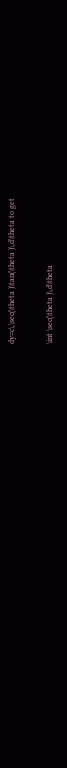dy=c\,\sec(\theta )\tan(\theta )\,d\theta to get

\int \sec(\theta )\,d\theta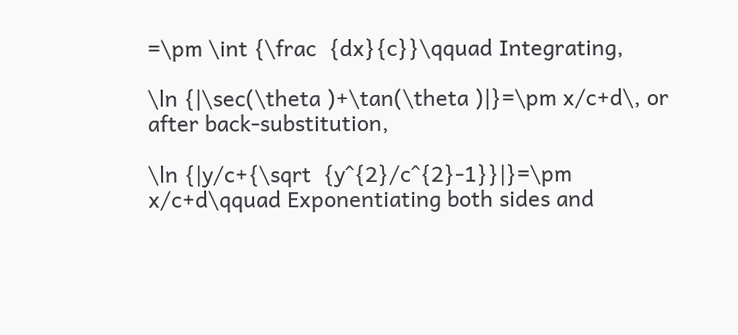=\pm \int {\frac  {dx}{c}}\qquad Integrating,

\ln {|\sec(\theta )+\tan(\theta )|}=\pm x/c+d\, or after back-substitution,

\ln {|y/c+{\sqrt  {y^{2}/c^{2}-1}}|}=\pm x/c+d\qquad Exponentiating both sides and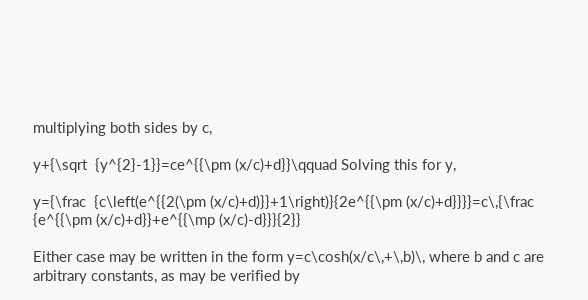multiplying both sides by c,

y+{\sqrt  {y^{2}-1}}=ce^{{\pm (x/c)+d}}\qquad Solving this for y,

y={\frac  {c\left(e^{{2(\pm (x/c)+d)}}+1\right)}{2e^{{\pm (x/c)+d}}}}=c\,{\frac  {e^{{\pm (x/c)+d}}+e^{{\mp (x/c)-d}}}{2}}

Either case may be written in the form y=c\cosh(x/c\,+\,b)\, where b and c are arbitrary constants, as may be verified by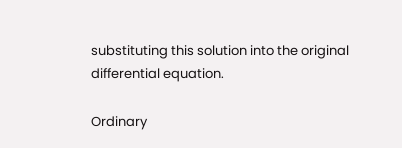substituting this solution into the original differential equation.

Ordinary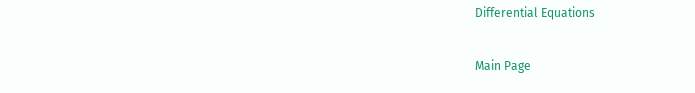Differential Equations

Main Page